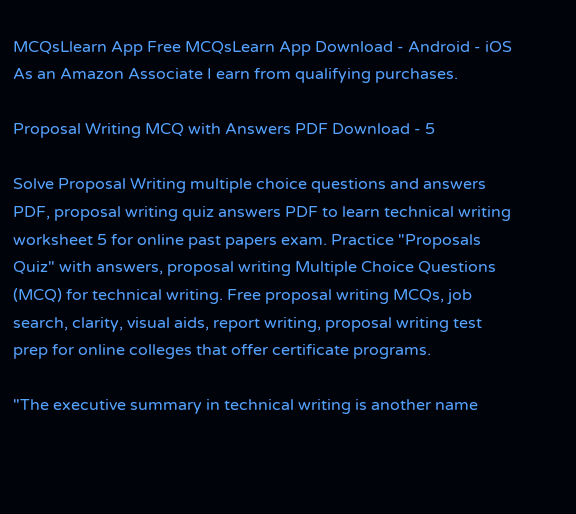MCQsLlearn App Free MCQsLearn App Download - Android - iOS
As an Amazon Associate I earn from qualifying purchases.

Proposal Writing MCQ with Answers PDF Download - 5

Solve Proposal Writing multiple choice questions and answers PDF, proposal writing quiz answers PDF to learn technical writing worksheet 5 for online past papers exam. Practice "Proposals Quiz" with answers, proposal writing Multiple Choice Questions (MCQ) for technical writing. Free proposal writing MCQs, job search, clarity, visual aids, report writing, proposal writing test prep for online colleges that offer certificate programs.

"The executive summary in technical writing is another name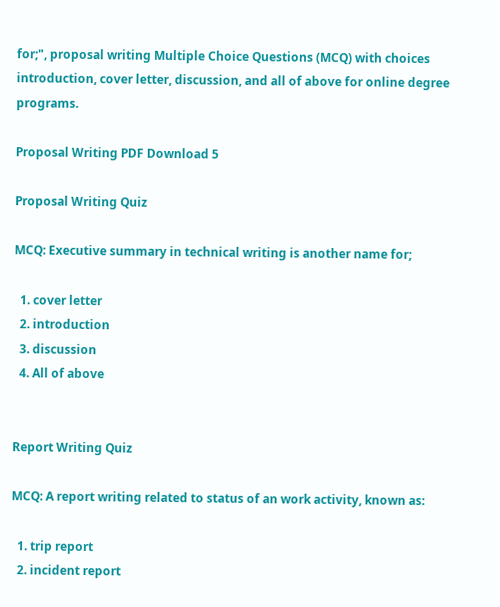for;", proposal writing Multiple Choice Questions (MCQ) with choices introduction, cover letter, discussion, and all of above for online degree programs.

Proposal Writing PDF Download 5

Proposal Writing Quiz

MCQ: Executive summary in technical writing is another name for;

  1. cover letter
  2. introduction
  3. discussion
  4. All of above


Report Writing Quiz

MCQ: A report writing related to status of an work activity, known as:

  1. trip report
  2. incident report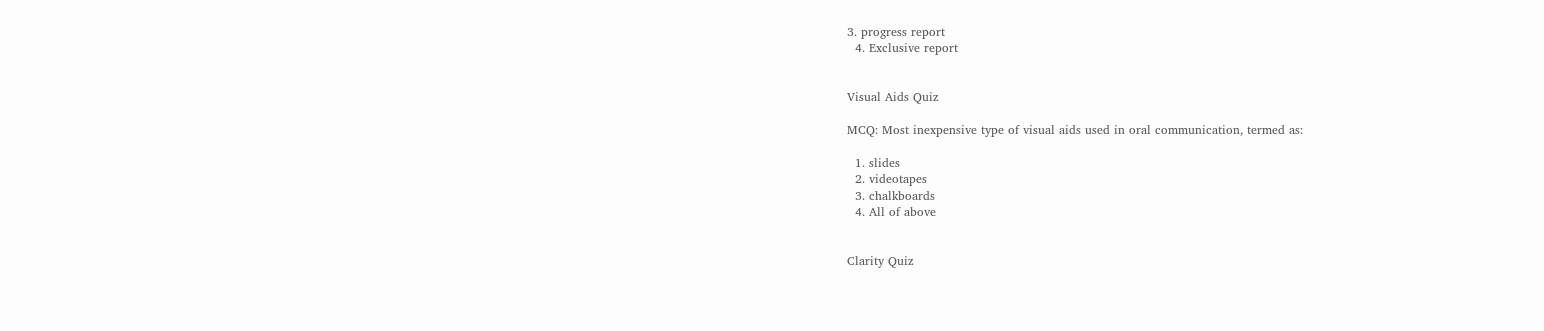3. progress report
  4. Exclusive report


Visual Aids Quiz

MCQ: Most inexpensive type of visual aids used in oral communication, termed as:

  1. slides
  2. videotapes
  3. chalkboards
  4. All of above


Clarity Quiz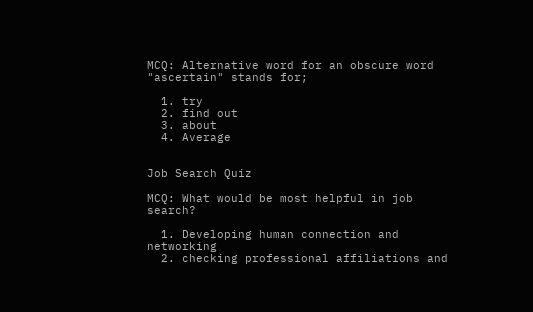MCQ: Alternative word for an obscure word "ascertain" stands for;

  1. try
  2. find out
  3. about
  4. Average


Job Search Quiz

MCQ: What would be most helpful in job search?

  1. Developing human connection and networking
  2. checking professional affiliations and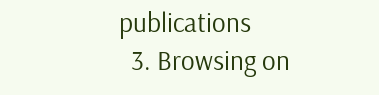publications
  3. Browsing on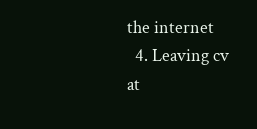the internet
  4. Leaving cv at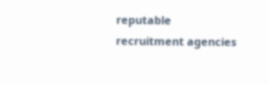reputable recruitment agencies